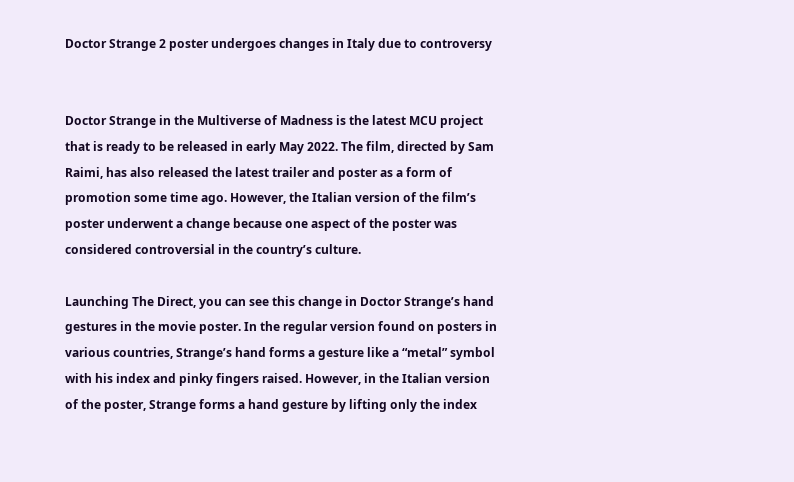Doctor Strange 2 poster undergoes changes in Italy due to controversy


Doctor Strange in the Multiverse of Madness is the latest MCU project that is ready to be released in early May 2022. The film, directed by Sam Raimi, has also released the latest trailer and poster as a form of promotion some time ago. However, the Italian version of the film’s poster underwent a change because one aspect of the poster was considered controversial in the country’s culture.

Launching The Direct, you can see this change in Doctor Strange’s hand gestures in the movie poster. In the regular version found on posters in various countries, Strange’s hand forms a gesture like a “metal” symbol with his index and pinky fingers raised. However, in the Italian version of the poster, Strange forms a hand gesture by lifting only the index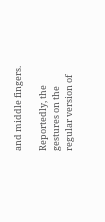and middle fingers.

Reportedly, the gestures on the regular version of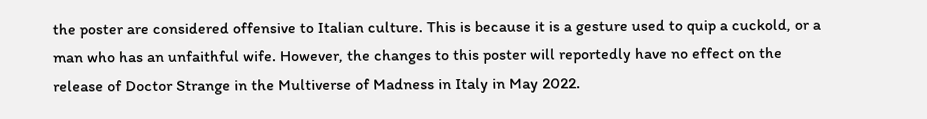the poster are considered offensive to Italian culture. This is because it is a gesture used to quip a cuckold, or a man who has an unfaithful wife. However, the changes to this poster will reportedly have no effect on the release of Doctor Strange in the Multiverse of Madness in Italy in May 2022.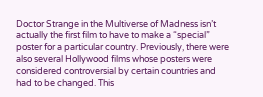Doctor Strange in the Multiverse of Madness isn’t actually the first film to have to make a “special” poster for a particular country. Previously, there were also several Hollywood films whose posters were considered controversial by certain countries and had to be changed. This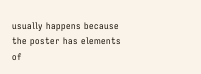usually happens because the poster has elements of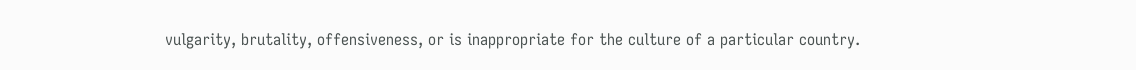vulgarity, brutality, offensiveness, or is inappropriate for the culture of a particular country.